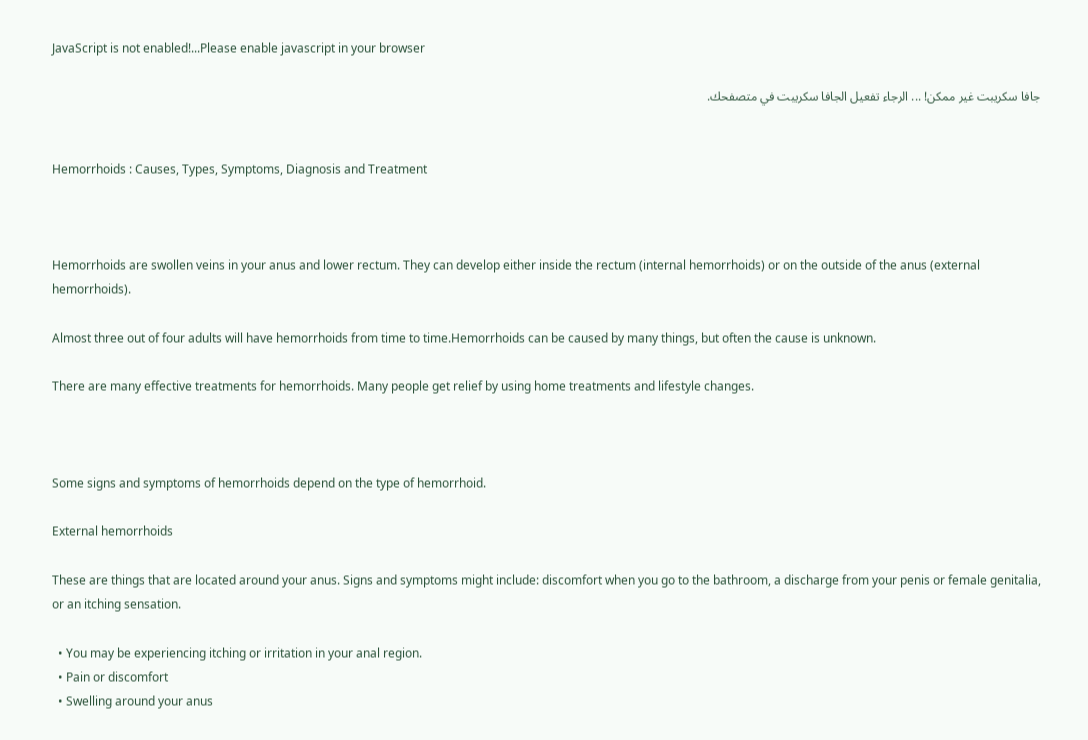JavaScript is not enabled!...Please enable javascript in your browser

جافا سكريبت غير ممكن! ... الرجاء تفعيل الجافا سكريبت في متصفحك.


Hemorrhoids : Causes, Types, Symptoms, Diagnosis and Treatment



Hemorrhoids are swollen veins in your anus and lower rectum. They can develop either inside the rectum (internal hemorrhoids) or on the outside of the anus (external hemorrhoids).

Almost three out of four adults will have hemorrhoids from time to time.Hemorrhoids can be caused by many things, but often the cause is unknown.

There are many effective treatments for hemorrhoids. Many people get relief by using home treatments and lifestyle changes.



Some signs and symptoms of hemorrhoids depend on the type of hemorrhoid.

External hemorrhoids

These are things that are located around your anus. Signs and symptoms might include: discomfort when you go to the bathroom, a discharge from your penis or female genitalia, or an itching sensation.

  • You may be experiencing itching or irritation in your anal region.
  • Pain or discomfort
  • Swelling around your anus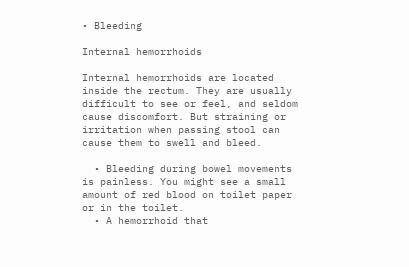• Bleeding

Internal hemorrhoids

Internal hemorrhoids are located inside the rectum. They are usually difficult to see or feel, and seldom cause discomfort. But straining or irritation when passing stool can cause them to swell and bleed.

  • Bleeding during bowel movements is painless. You might see a small amount of red blood on toilet paper or in the toilet.
  • A hemorrhoid that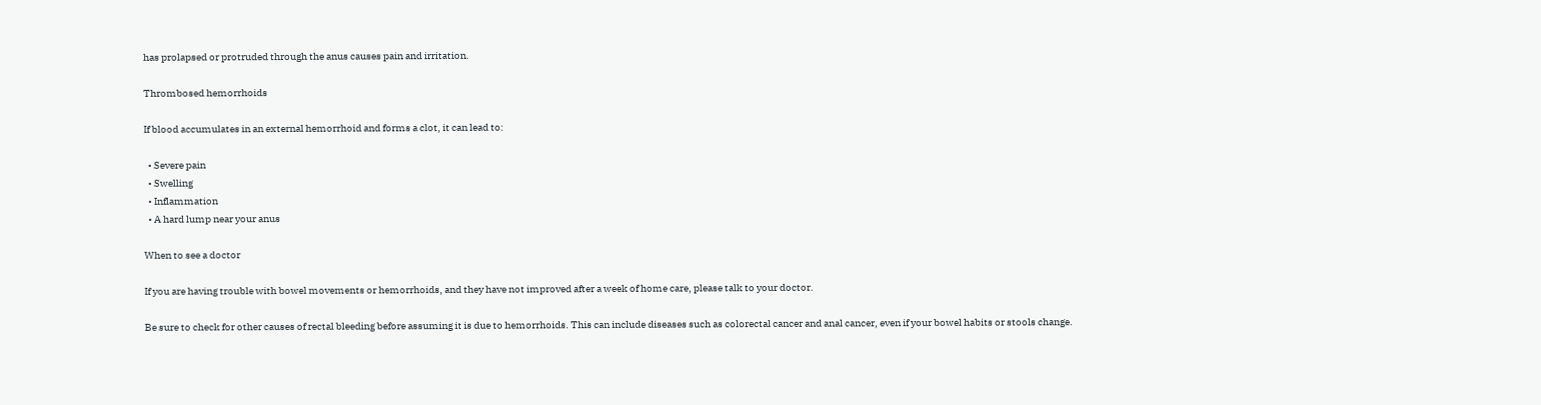has prolapsed or protruded through the anus causes pain and irritation.

Thrombosed hemorrhoids

If blood accumulates in an external hemorrhoid and forms a clot, it can lead to:

  • Severe pain
  • Swelling
  • Inflammation
  • A hard lump near your anus

When to see a doctor

If you are having trouble with bowel movements or hemorrhoids, and they have not improved after a week of home care, please talk to your doctor.

Be sure to check for other causes of rectal bleeding before assuming it is due to hemorrhoids. This can include diseases such as colorectal cancer and anal cancer, even if your bowel habits or stools change.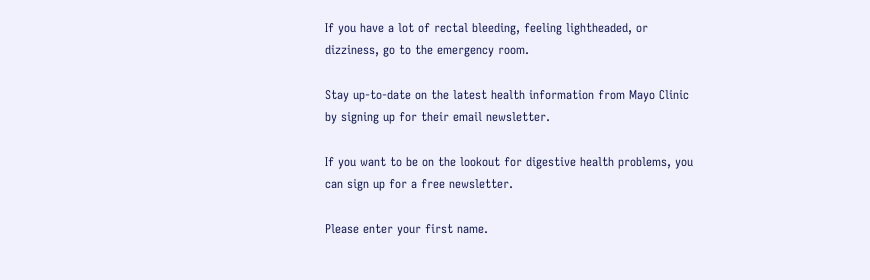If you have a lot of rectal bleeding, feeling lightheaded, or dizziness, go to the emergency room.

Stay up-to-date on the latest health information from Mayo Clinic by signing up for their email newsletter.

If you want to be on the lookout for digestive health problems, you can sign up for a free newsletter.

Please enter your first name.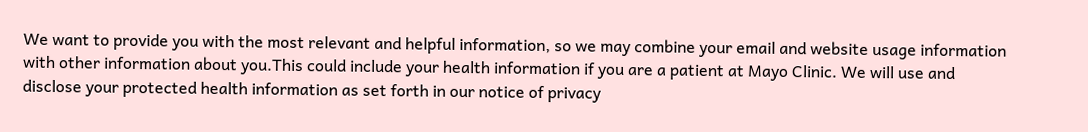We want to provide you with the most relevant and helpful information, so we may combine your email and website usage information with other information about you.This could include your health information if you are a patient at Mayo Clinic. We will use and disclose your protected health information as set forth in our notice of privacy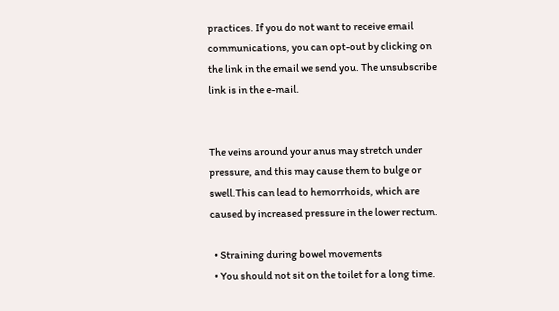practices. If you do not want to receive email communications, you can opt-out by clicking on the link in the email we send you. The unsubscribe link is in the e-mail.


The veins around your anus may stretch under pressure, and this may cause them to bulge or swell.This can lead to hemorrhoids, which are caused by increased pressure in the lower rectum.

  • Straining during bowel movements
  • You should not sit on the toilet for a long time.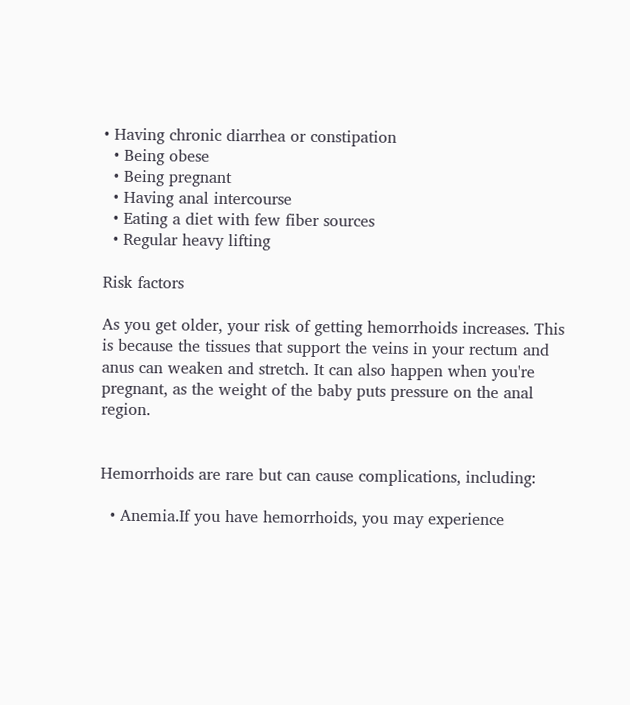• Having chronic diarrhea or constipation
  • Being obese
  • Being pregnant
  • Having anal intercourse
  • Eating a diet with few fiber sources
  • Regular heavy lifting

Risk factors

As you get older, your risk of getting hemorrhoids increases. This is because the tissues that support the veins in your rectum and anus can weaken and stretch. It can also happen when you're pregnant, as the weight of the baby puts pressure on the anal region.


Hemorrhoids are rare but can cause complications, including:

  • Anemia.If you have hemorrhoids, you may experience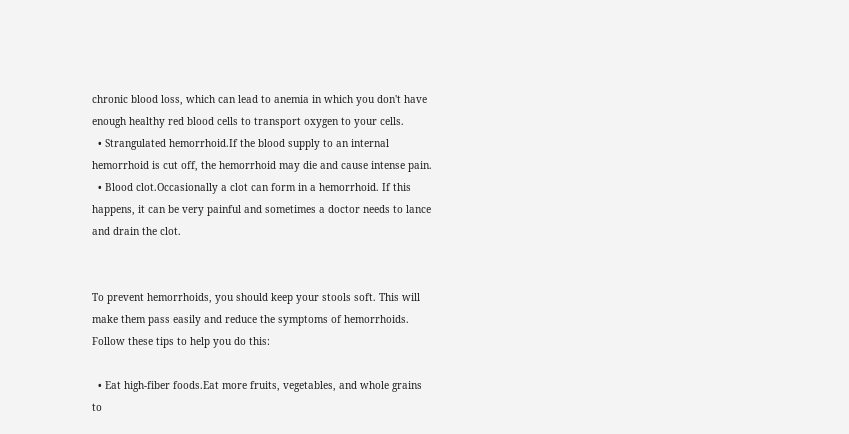chronic blood loss, which can lead to anemia in which you don't have enough healthy red blood cells to transport oxygen to your cells.
  • Strangulated hemorrhoid.If the blood supply to an internal hemorrhoid is cut off, the hemorrhoid may die and cause intense pain.
  • Blood clot.Occasionally a clot can form in a hemorrhoid. If this happens, it can be very painful and sometimes a doctor needs to lance and drain the clot.


To prevent hemorrhoids, you should keep your stools soft. This will make them pass easily and reduce the symptoms of hemorrhoids. Follow these tips to help you do this:

  • Eat high-fiber foods.Eat more fruits, vegetables, and whole grains to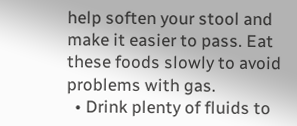help soften your stool and make it easier to pass. Eat these foods slowly to avoid problems with gas.
  • Drink plenty of fluids to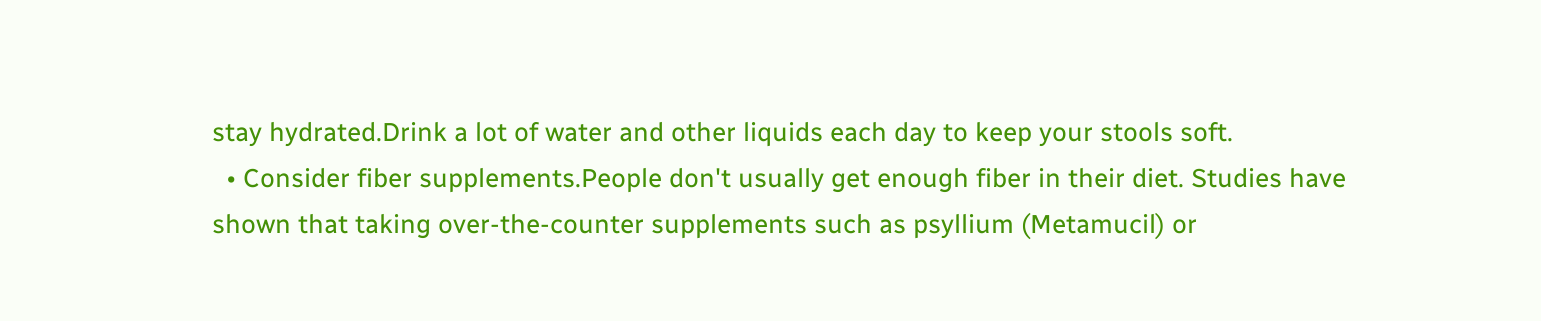stay hydrated.Drink a lot of water and other liquids each day to keep your stools soft.
  • Consider fiber supplements.People don't usually get enough fiber in their diet. Studies have shown that taking over-the-counter supplements such as psyllium (Metamucil) or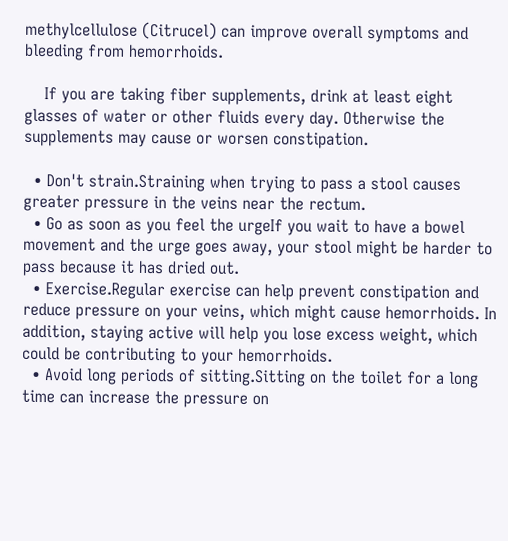methylcellulose (Citrucel) can improve overall symptoms and bleeding from hemorrhoids.

    If you are taking fiber supplements, drink at least eight glasses of water or other fluids every day. Otherwise the supplements may cause or worsen constipation.

  • Don't strain.Straining when trying to pass a stool causes greater pressure in the veins near the rectum.
  • Go as soon as you feel the urgeIf you wait to have a bowel movement and the urge goes away, your stool might be harder to pass because it has dried out.
  • Exercise.Regular exercise can help prevent constipation and reduce pressure on your veins, which might cause hemorrhoids. In addition, staying active will help you lose excess weight, which could be contributing to your hemorrhoids.
  • Avoid long periods of sitting.Sitting on the toilet for a long time can increase the pressure on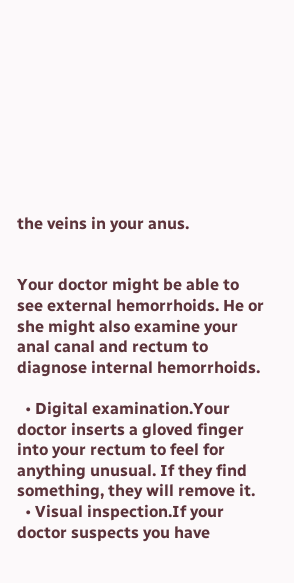the veins in your anus.


Your doctor might be able to see external hemorrhoids. He or she might also examine your anal canal and rectum to diagnose internal hemorrhoids.

  • Digital examination.Your doctor inserts a gloved finger into your rectum to feel for anything unusual. If they find something, they will remove it.
  • Visual inspection.If your doctor suspects you have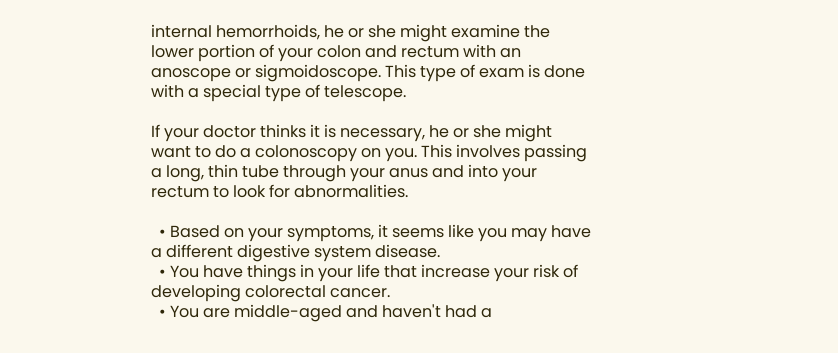internal hemorrhoids, he or she might examine the lower portion of your colon and rectum with an anoscope or sigmoidoscope. This type of exam is done with a special type of telescope.

If your doctor thinks it is necessary, he or she might want to do a colonoscopy on you. This involves passing a long, thin tube through your anus and into your rectum to look for abnormalities.

  • Based on your symptoms, it seems like you may have a different digestive system disease.
  • You have things in your life that increase your risk of developing colorectal cancer.
  • You are middle-aged and haven't had a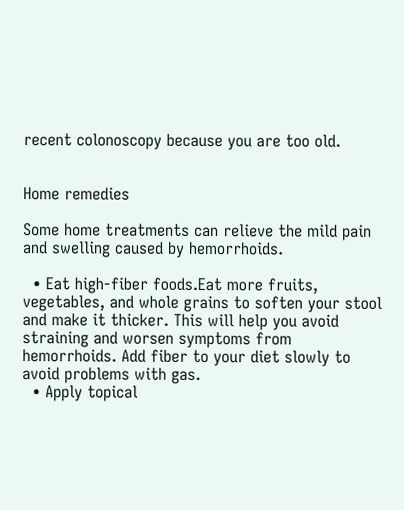recent colonoscopy because you are too old.


Home remedies

Some home treatments can relieve the mild pain and swelling caused by hemorrhoids.

  • Eat high-fiber foods.Eat more fruits, vegetables, and whole grains to soften your stool and make it thicker. This will help you avoid straining and worsen symptoms from hemorrhoids. Add fiber to your diet slowly to avoid problems with gas.
  • Apply topical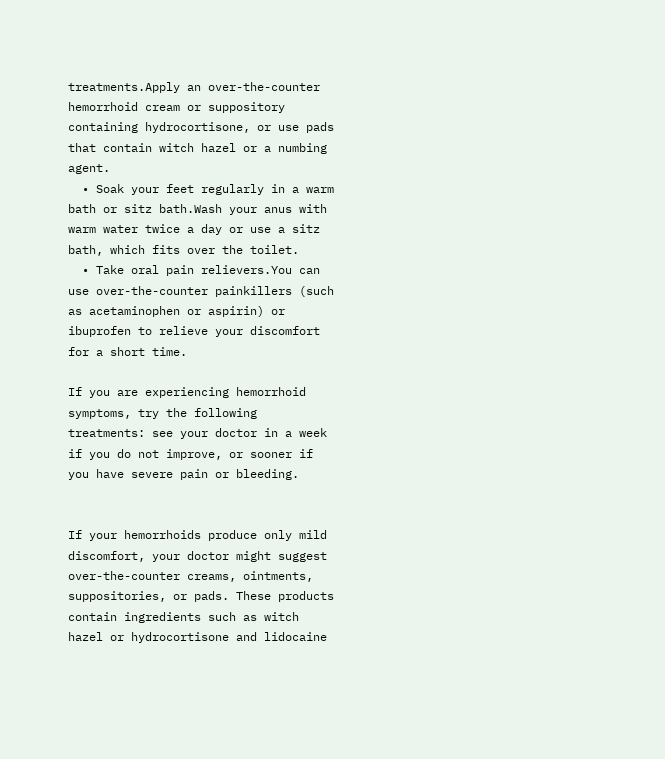treatments.Apply an over-the-counter hemorrhoid cream or suppository containing hydrocortisone, or use pads that contain witch hazel or a numbing agent.
  • Soak your feet regularly in a warm bath or sitz bath.Wash your anus with warm water twice a day or use a sitz bath, which fits over the toilet.
  • Take oral pain relievers.You can use over-the-counter painkillers (such as acetaminophen or aspirin) or ibuprofen to relieve your discomfort for a short time.

If you are experiencing hemorrhoid symptoms, try the following treatments: see your doctor in a week if you do not improve, or sooner if you have severe pain or bleeding.


If your hemorrhoids produce only mild discomfort, your doctor might suggest over-the-counter creams, ointments, suppositories, or pads. These products contain ingredients such as witch hazel or hydrocortisone and lidocaine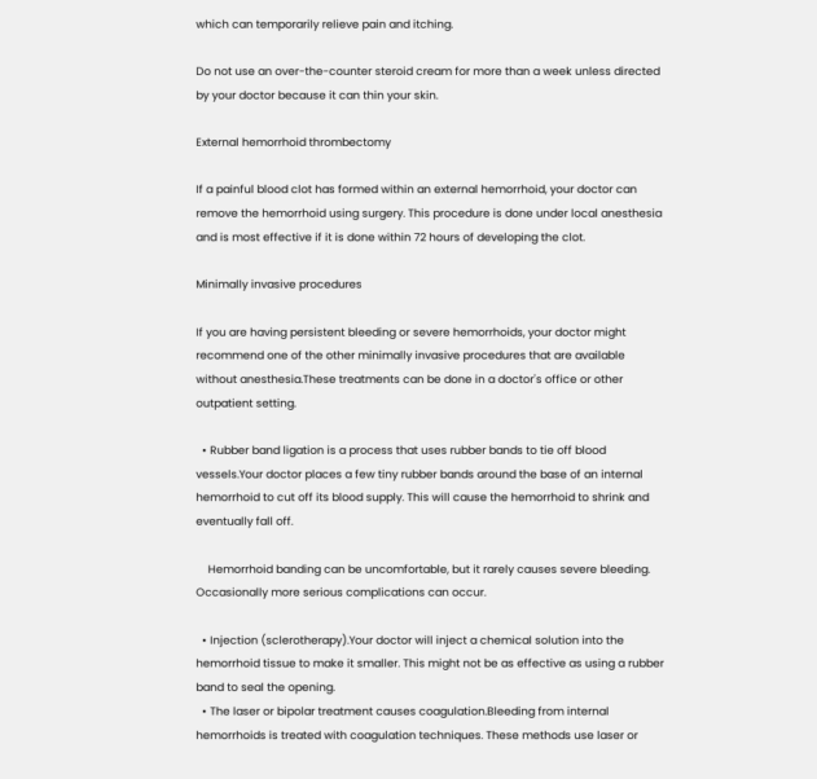which can temporarily relieve pain and itching.

Do not use an over-the-counter steroid cream for more than a week unless directed by your doctor because it can thin your skin.

External hemorrhoid thrombectomy

If a painful blood clot has formed within an external hemorrhoid, your doctor can remove the hemorrhoid using surgery. This procedure is done under local anesthesia and is most effective if it is done within 72 hours of developing the clot.

Minimally invasive procedures

If you are having persistent bleeding or severe hemorrhoids, your doctor might recommend one of the other minimally invasive procedures that are available without anesthesia.These treatments can be done in a doctor's office or other outpatient setting.

  • Rubber band ligation is a process that uses rubber bands to tie off blood vessels.Your doctor places a few tiny rubber bands around the base of an internal hemorrhoid to cut off its blood supply. This will cause the hemorrhoid to shrink and eventually fall off.

    Hemorrhoid banding can be uncomfortable, but it rarely causes severe bleeding. Occasionally more serious complications can occur.

  • Injection (sclerotherapy).Your doctor will inject a chemical solution into the hemorrhoid tissue to make it smaller. This might not be as effective as using a rubber band to seal the opening.
  • The laser or bipolar treatment causes coagulation.Bleeding from internal hemorrhoids is treated with coagulation techniques. These methods use laser or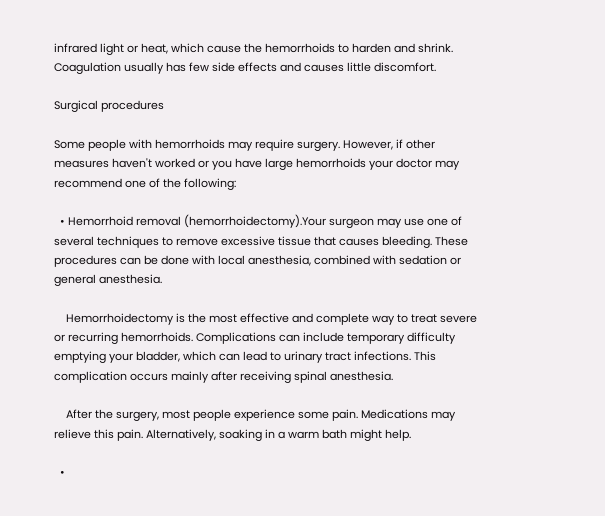infrared light or heat, which cause the hemorrhoids to harden and shrink. Coagulation usually has few side effects and causes little discomfort.

Surgical procedures

Some people with hemorrhoids may require surgery. However, if other measures haven't worked or you have large hemorrhoids your doctor may recommend one of the following:

  • Hemorrhoid removal (hemorrhoidectomy).Your surgeon may use one of several techniques to remove excessive tissue that causes bleeding. These procedures can be done with local anesthesia, combined with sedation or general anesthesia.

    Hemorrhoidectomy is the most effective and complete way to treat severe or recurring hemorrhoids. Complications can include temporary difficulty emptying your bladder, which can lead to urinary tract infections. This complication occurs mainly after receiving spinal anesthesia.

    After the surgery, most people experience some pain. Medications may relieve this pain. Alternatively, soaking in a warm bath might help.

  •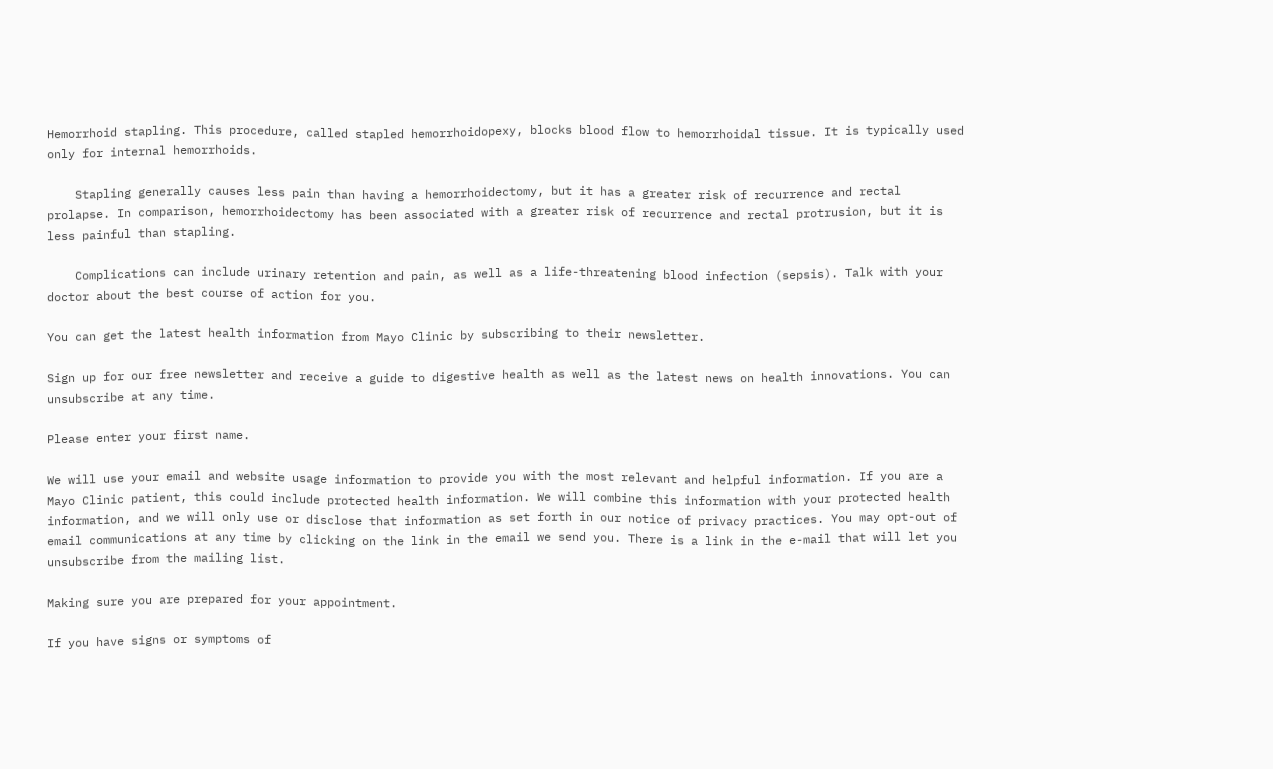Hemorrhoid stapling. This procedure, called stapled hemorrhoidopexy, blocks blood flow to hemorrhoidal tissue. It is typically used only for internal hemorrhoids.

    Stapling generally causes less pain than having a hemorrhoidectomy, but it has a greater risk of recurrence and rectal prolapse. In comparison, hemorrhoidectomy has been associated with a greater risk of recurrence and rectal protrusion, but it is less painful than stapling.

    Complications can include urinary retention and pain, as well as a life-threatening blood infection (sepsis). Talk with your doctor about the best course of action for you.

You can get the latest health information from Mayo Clinic by subscribing to their newsletter.

Sign up for our free newsletter and receive a guide to digestive health as well as the latest news on health innovations. You can unsubscribe at any time.

Please enter your first name.

We will use your email and website usage information to provide you with the most relevant and helpful information. If you are a Mayo Clinic patient, this could include protected health information. We will combine this information with your protected health information, and we will only use or disclose that information as set forth in our notice of privacy practices. You may opt-out of email communications at any time by clicking on the link in the email we send you. There is a link in the e-mail that will let you unsubscribe from the mailing list.

Making sure you are prepared for your appointment.

If you have signs or symptoms of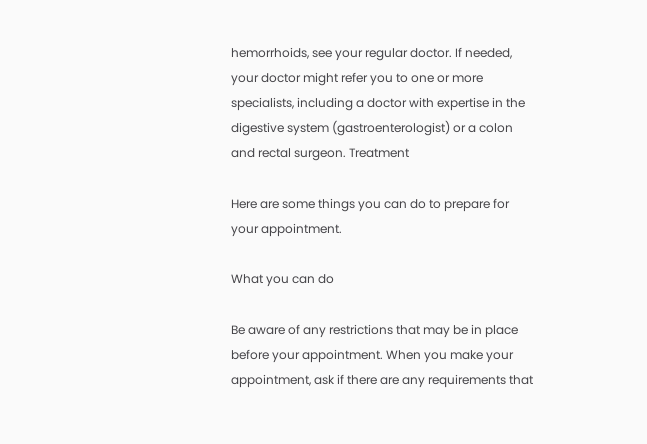hemorrhoids, see your regular doctor. If needed, your doctor might refer you to one or more specialists, including a doctor with expertise in the digestive system (gastroenterologist) or a colon and rectal surgeon. Treatment

Here are some things you can do to prepare for your appointment.

What you can do

Be aware of any restrictions that may be in place before your appointment. When you make your appointment, ask if there are any requirements that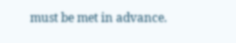must be met in advance.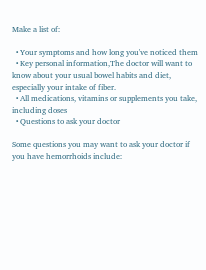Make a list of:

  • Your symptoms and how long you've noticed them
  • Key personal information,The doctor will want to know about your usual bowel habits and diet, especially your intake of fiber.
  • All medications, vitamins or supplements you take, including doses
  • Questions to ask your doctor

Some questions you may want to ask your doctor if you have hemorrhoids include: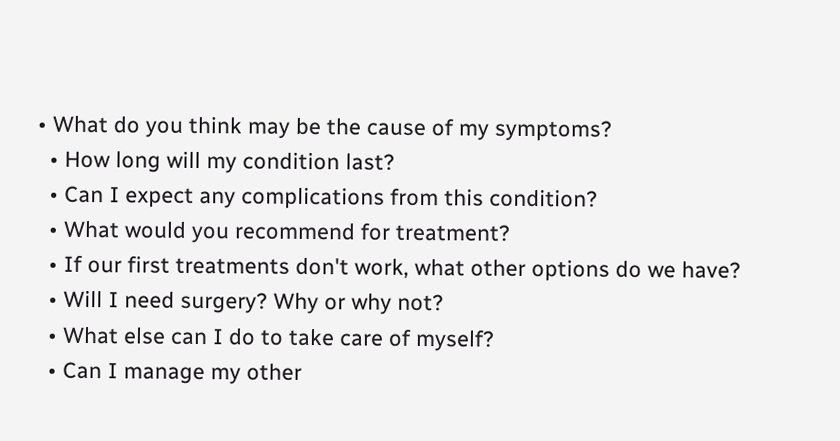• What do you think may be the cause of my symptoms?
  • How long will my condition last?
  • Can I expect any complications from this condition?
  • What would you recommend for treatment?
  • If our first treatments don't work, what other options do we have?
  • Will I need surgery? Why or why not?
  • What else can I do to take care of myself?
  • Can I manage my other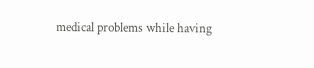medical problems while having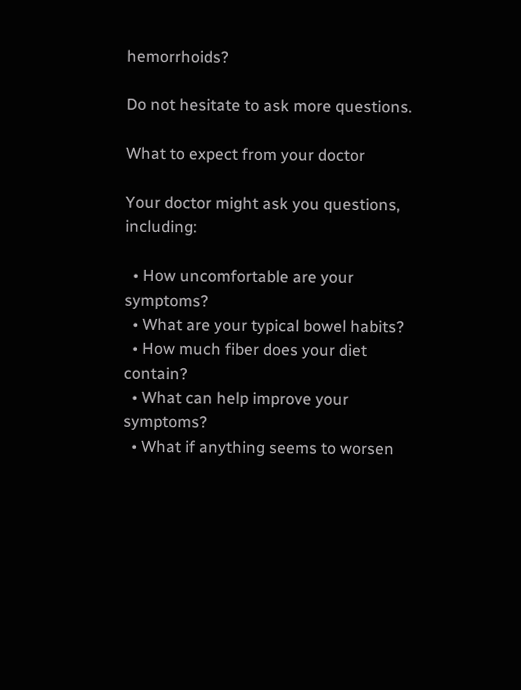hemorrhoids?

Do not hesitate to ask more questions.

What to expect from your doctor

Your doctor might ask you questions, including:

  • How uncomfortable are your symptoms?
  • What are your typical bowel habits?
  • How much fiber does your diet contain?
  • What can help improve your symptoms?
  • What if anything seems to worsen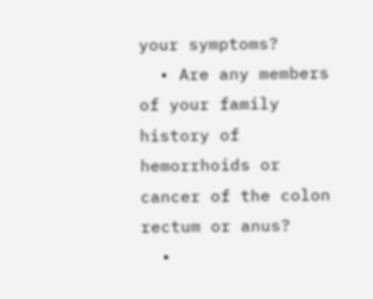your symptoms?
  • Are any members of your family history of hemorrhoids or cancer of the colon rectum or anus?
  •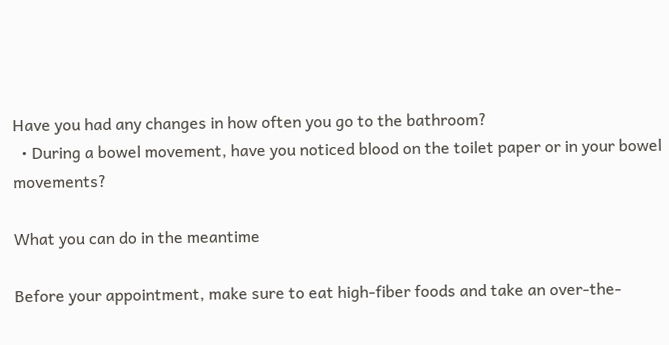Have you had any changes in how often you go to the bathroom?
  • During a bowel movement, have you noticed blood on the toilet paper or in your bowel movements?

What you can do in the meantime

Before your appointment, make sure to eat high-fiber foods and take an over-the-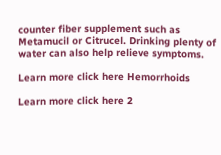counter fiber supplement such as Metamucil or Citrucel. Drinking plenty of water can also help relieve symptoms.

Learn more click here Hemorrhoids

Learn more click here 2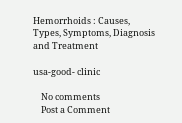Hemorrhoids : Causes, Types, Symptoms, Diagnosis and Treatment

usa-good- clinic

    No comments
    Post a Comment